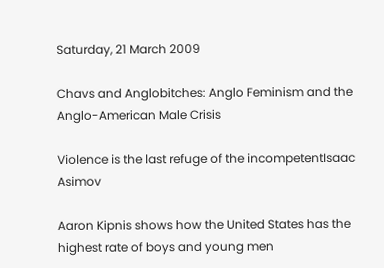Saturday, 21 March 2009

Chavs and Anglobitches: Anglo Feminism and the Anglo-American Male Crisis

Violence is the last refuge of the incompetentIsaac Asimov

Aaron Kipnis shows how the United States has the highest rate of boys and young men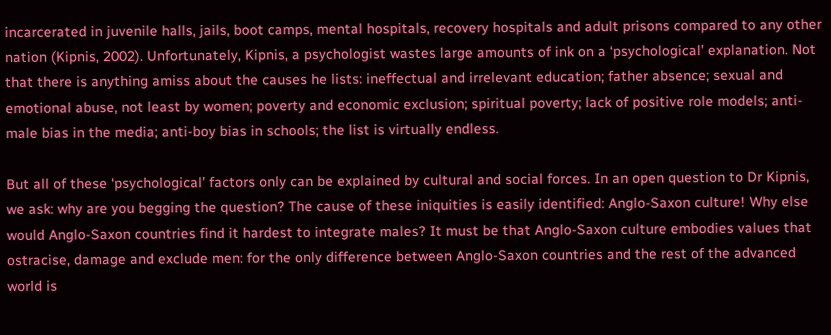incarcerated in juvenile halls, jails, boot camps, mental hospitals, recovery hospitals and adult prisons compared to any other nation (Kipnis, 2002). Unfortunately, Kipnis, a psychologist wastes large amounts of ink on a ‘psychological’ explanation. Not that there is anything amiss about the causes he lists: ineffectual and irrelevant education; father absence; sexual and emotional abuse, not least by women; poverty and economic exclusion; spiritual poverty; lack of positive role models; anti-male bias in the media; anti-boy bias in schools; the list is virtually endless.

But all of these ‘psychological’ factors only can be explained by cultural and social forces. In an open question to Dr Kipnis, we ask: why are you begging the question? The cause of these iniquities is easily identified: Anglo-Saxon culture! Why else would Anglo-Saxon countries find it hardest to integrate males? It must be that Anglo-Saxon culture embodies values that ostracise, damage and exclude men: for the only difference between Anglo-Saxon countries and the rest of the advanced world is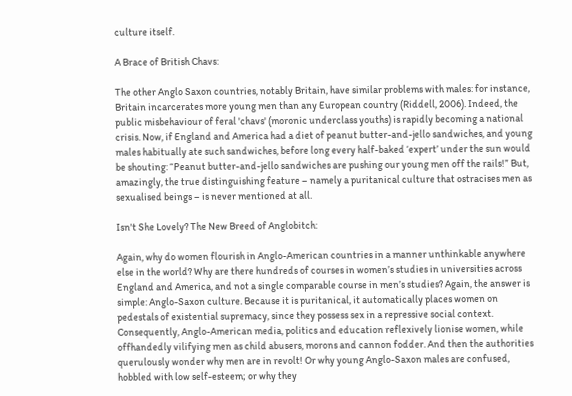culture itself.

A Brace of British Chavs:

The other Anglo Saxon countries, notably Britain, have similar problems with males: for instance, Britain incarcerates more young men than any European country (Riddell, 2006). Indeed, the public misbehaviour of feral 'chavs' (moronic underclass youths) is rapidly becoming a national crisis. Now, if England and America had a diet of peanut butter-and-jello sandwiches, and young males habitually ate such sandwiches, before long every half-baked ‘expert’ under the sun would be shouting: “Peanut butter-and-jello sandwiches are pushing our young men off the rails!” But, amazingly, the true distinguishing feature – namely a puritanical culture that ostracises men as sexualised beings – is never mentioned at all.

Isn't She Lovely? The New Breed of Anglobitch:

Again, why do women flourish in Anglo-American countries in a manner unthinkable anywhere else in the world? Why are there hundreds of courses in women’s studies in universities across England and America, and not a single comparable course in men’s studies? Again, the answer is simple: Anglo-Saxon culture. Because it is puritanical, it automatically places women on pedestals of existential supremacy, since they possess sex in a repressive social context. Consequently, Anglo-American media, politics and education reflexively lionise women, while offhandedly vilifying men as child abusers, morons and cannon fodder. And then the authorities querulously wonder why men are in revolt! Or why young Anglo-Saxon males are confused, hobbled with low self-esteem; or why they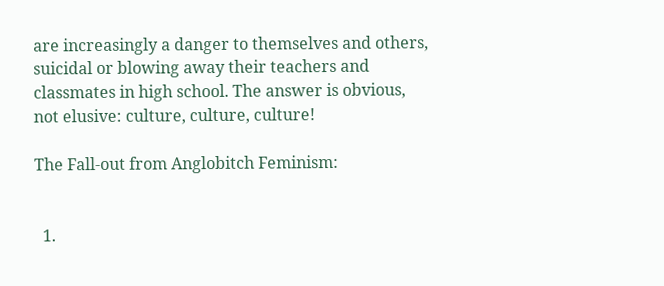are increasingly a danger to themselves and others, suicidal or blowing away their teachers and classmates in high school. The answer is obvious, not elusive: culture, culture, culture!

The Fall-out from Anglobitch Feminism:


  1.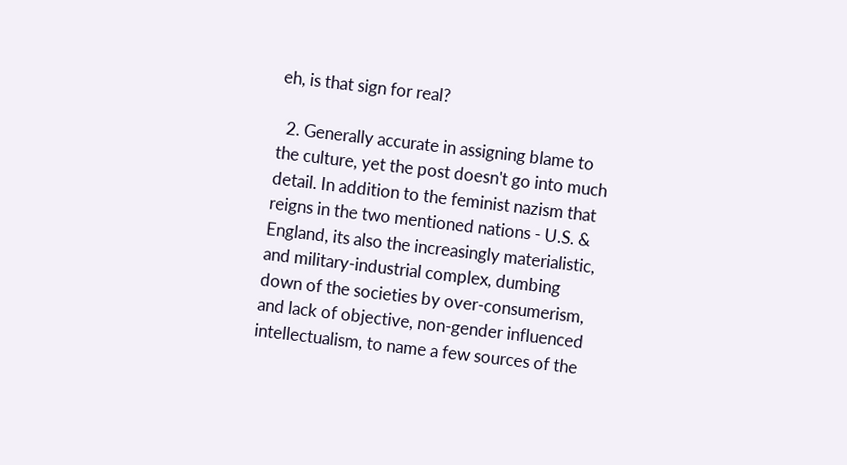eh, is that sign for real?

  2. Generally accurate in assigning blame to the culture, yet the post doesn't go into much detail. In addition to the feminist nazism that reigns in the two mentioned nations - U.S. & England, its also the increasingly materialistic, and military-industrial complex, dumbing down of the societies by over-consumerism, and lack of objective, non-gender influenced intellectualism, to name a few sources of the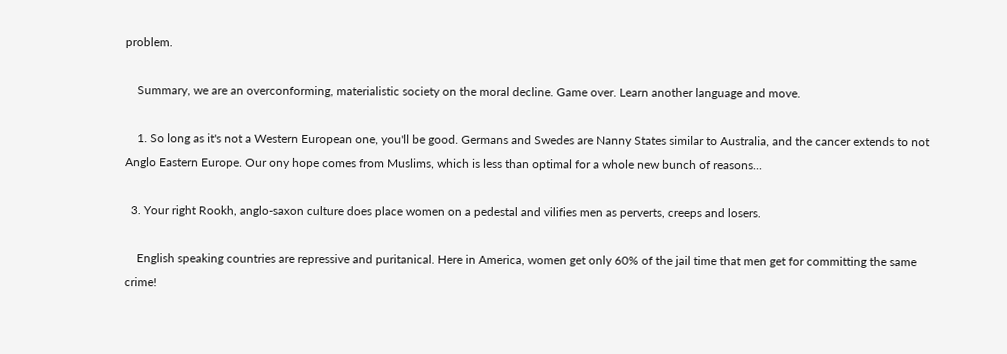problem.

    Summary, we are an overconforming, materialistic society on the moral decline. Game over. Learn another language and move.

    1. So long as it's not a Western European one, you'll be good. Germans and Swedes are Nanny States similar to Australia, and the cancer extends to not Anglo Eastern Europe. Our ony hope comes from Muslims, which is less than optimal for a whole new bunch of reasons...

  3. Your right Rookh, anglo-saxon culture does place women on a pedestal and vilifies men as perverts, creeps and losers.

    English speaking countries are repressive and puritanical. Here in America, women get only 60% of the jail time that men get for committing the same crime!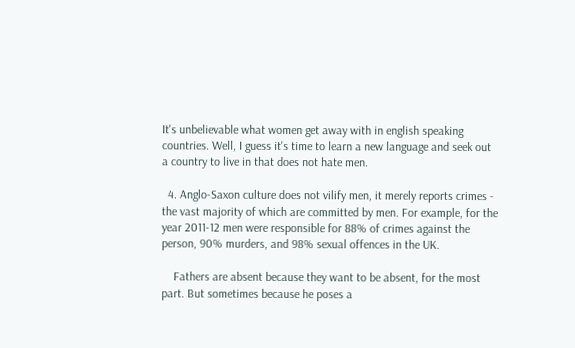It's unbelievable what women get away with in english speaking countries. Well, I guess it's time to learn a new language and seek out a country to live in that does not hate men.

  4. Anglo-Saxon culture does not vilify men, it merely reports crimes - the vast majority of which are committed by men. For example, for the year 2011-12 men were responsible for 88% of crimes against the person, 90% murders, and 98% sexual offences in the UK.

    Fathers are absent because they want to be absent, for the most part. But sometimes because he poses a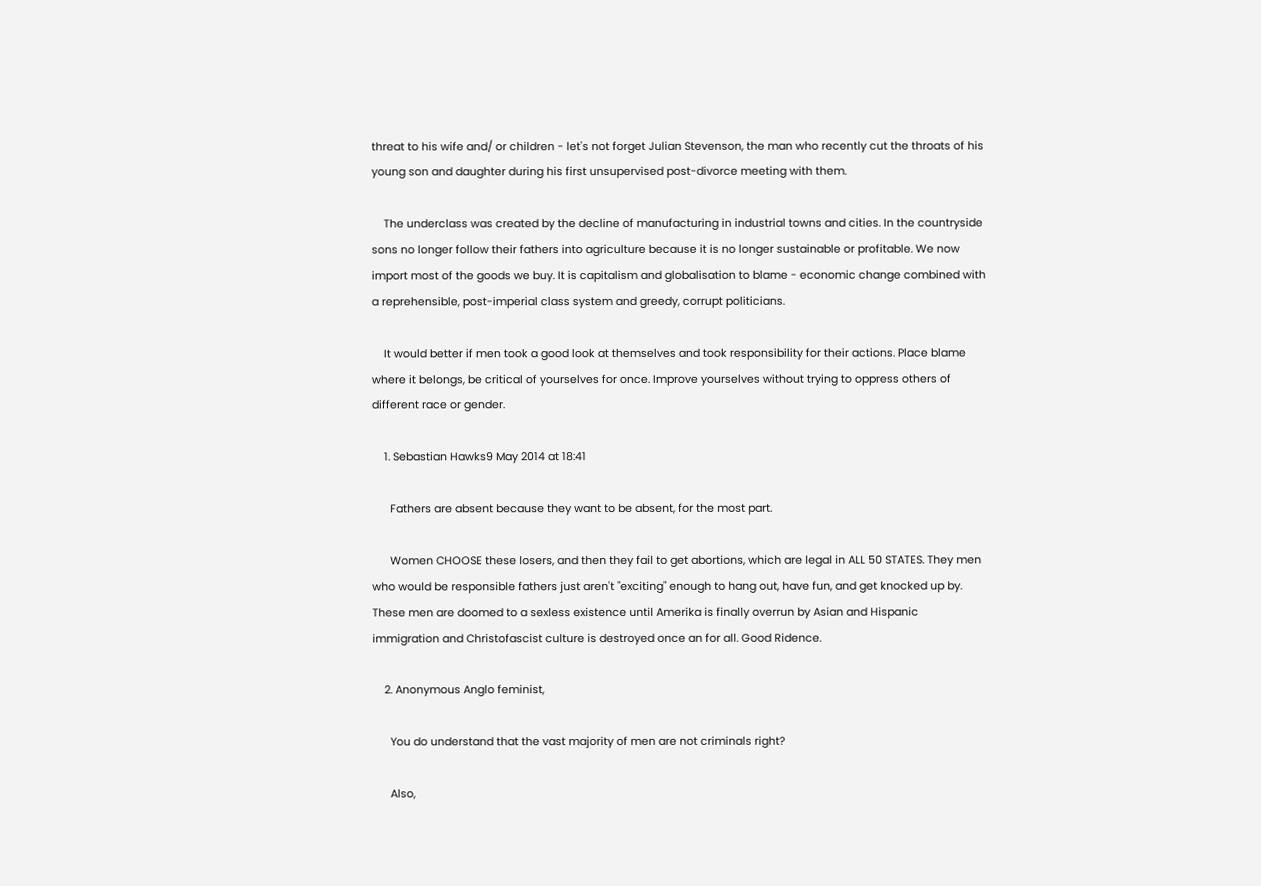threat to his wife and/ or children - let's not forget Julian Stevenson, the man who recently cut the throats of his young son and daughter during his first unsupervised post-divorce meeting with them.

    The underclass was created by the decline of manufacturing in industrial towns and cities. In the countryside sons no longer follow their fathers into agriculture because it is no longer sustainable or profitable. We now import most of the goods we buy. It is capitalism and globalisation to blame - economic change combined with a reprehensible, post-imperial class system and greedy, corrupt politicians.

    It would better if men took a good look at themselves and took responsibility for their actions. Place blame where it belongs, be critical of yourselves for once. Improve yourselves without trying to oppress others of different race or gender.

    1. Sebastian Hawks9 May 2014 at 18:41

      Fathers are absent because they want to be absent, for the most part.

      Women CHOOSE these losers, and then they fail to get abortions, which are legal in ALL 50 STATES. They men who would be responsible fathers just aren't "exciting" enough to hang out, have fun, and get knocked up by. These men are doomed to a sexless existence until Amerika is finally overrun by Asian and Hispanic immigration and Christofascist culture is destroyed once an for all. Good Ridence.

    2. Anonymous Anglo feminist,

      You do understand that the vast majority of men are not criminals right?

      Also,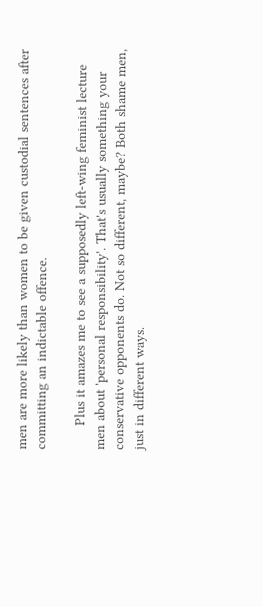men are more likely than women to be given custodial sentences after committing an indictable offence.

      Plus it amazes me to see a supposedly left-wing feminist lecture men about 'personal responsibility'. That's usually something your conservative opponents do. Not so different, maybe? Both shame men, just in different ways.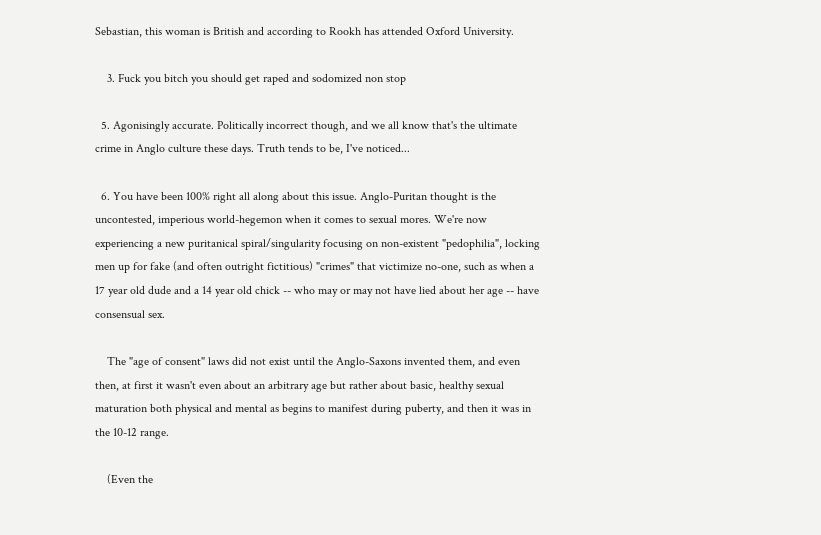Sebastian, this woman is British and according to Rookh has attended Oxford University.

    3. Fuck you bitch you should get raped and sodomized non stop

  5. Agonisingly accurate. Politically incorrect though, and we all know that's the ultimate crime in Anglo culture these days. Truth tends to be, I've noticed...

  6. You have been 100% right all along about this issue. Anglo-Puritan thought is the uncontested, imperious world-hegemon when it comes to sexual mores. We're now experiencing a new puritanical spiral/singularity focusing on non-existent "pedophilia", locking men up for fake (and often outright fictitious) "crimes" that victimize no-one, such as when a 17 year old dude and a 14 year old chick -- who may or may not have lied about her age -- have consensual sex.

    The "age of consent" laws did not exist until the Anglo-Saxons invented them, and even then, at first it wasn't even about an arbitrary age but rather about basic, healthy sexual maturation both physical and mental as begins to manifest during puberty, and then it was in the 10-12 range.

    (Even the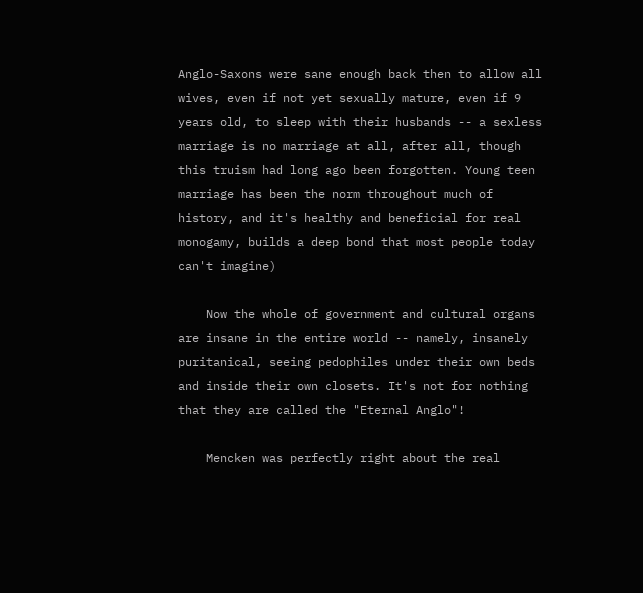Anglo-Saxons were sane enough back then to allow all wives, even if not yet sexually mature, even if 9 years old, to sleep with their husbands -- a sexless marriage is no marriage at all, after all, though this truism had long ago been forgotten. Young teen marriage has been the norm throughout much of history, and it's healthy and beneficial for real monogamy, builds a deep bond that most people today can't imagine)

    Now the whole of government and cultural organs are insane in the entire world -- namely, insanely puritanical, seeing pedophiles under their own beds and inside their own closets. It's not for nothing that they are called the "Eternal Anglo"!

    Mencken was perfectly right about the real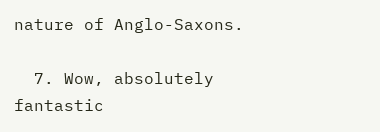nature of Anglo-Saxons.

  7. Wow, absolutely fantastic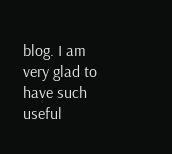blog. I am very glad to have such useful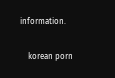information.

    korean porn